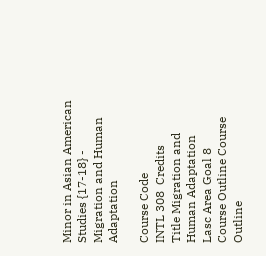Minor in Asian American Studies {17-18} - Migration and Human Adaptation

Course Code
INTL 308  Credits
Title Migration and Human Adaptation
Lasc Area Goal 8
Course Outline Course Outline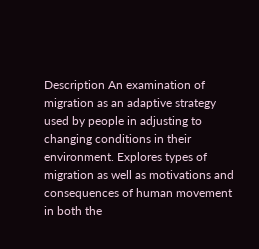Description An examination of migration as an adaptive strategy used by people in adjusting to changing conditions in their environment. Explores types of migration as well as motivations and consequences of human movement in both the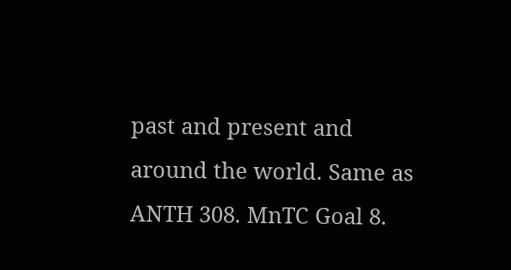past and present and around the world. Same as ANTH 308. MnTC Goal 8.